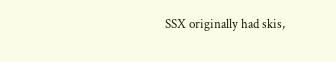SSX originally had skis,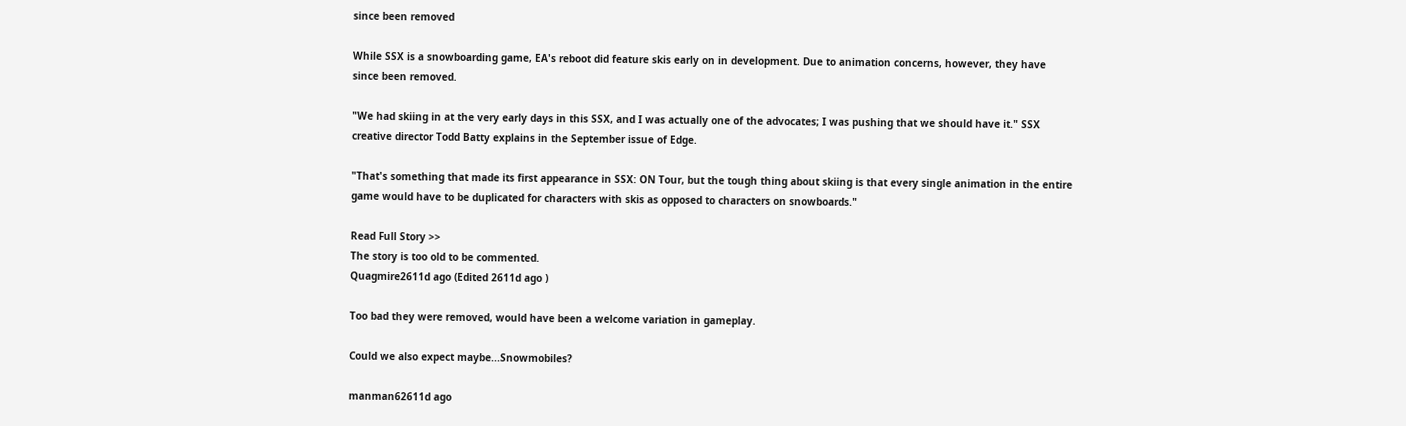since been removed

While SSX is a snowboarding game, EA's reboot did feature skis early on in development. Due to animation concerns, however, they have since been removed.

"We had skiing in at the very early days in this SSX, and I was actually one of the advocates; I was pushing that we should have it." SSX creative director Todd Batty explains in the September issue of Edge.

"That's something that made its first appearance in SSX: ON Tour, but the tough thing about skiing is that every single animation in the entire game would have to be duplicated for characters with skis as opposed to characters on snowboards."

Read Full Story >>
The story is too old to be commented.
Quagmire2611d ago (Edited 2611d ago )

Too bad they were removed, would have been a welcome variation in gameplay.

Could we also expect maybe...Snowmobiles?

manman62611d ago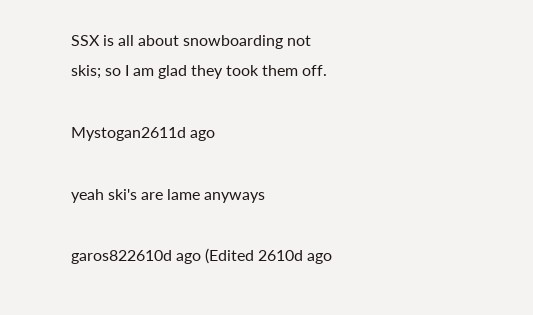SSX is all about snowboarding not skis; so I am glad they took them off.

Mystogan2611d ago

yeah ski's are lame anyways

garos822610d ago (Edited 2610d ago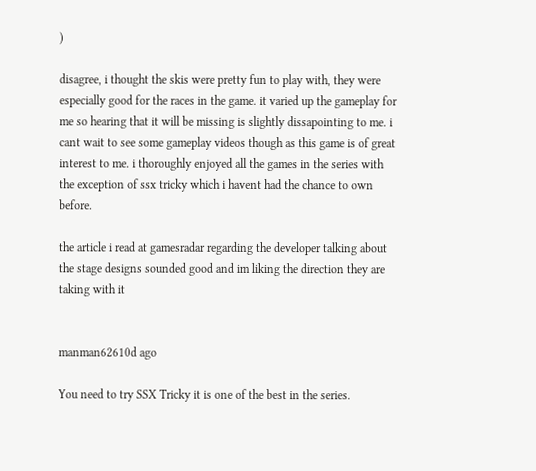)

disagree, i thought the skis were pretty fun to play with, they were especially good for the races in the game. it varied up the gameplay for me so hearing that it will be missing is slightly dissapointing to me. i cant wait to see some gameplay videos though as this game is of great interest to me. i thoroughly enjoyed all the games in the series with the exception of ssx tricky which i havent had the chance to own before.

the article i read at gamesradar regarding the developer talking about the stage designs sounded good and im liking the direction they are taking with it


manman62610d ago

You need to try SSX Tricky it is one of the best in the series.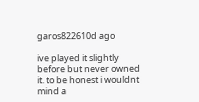garos822610d ago

ive played it slightly before but never owned it. to be honest i wouldnt mind a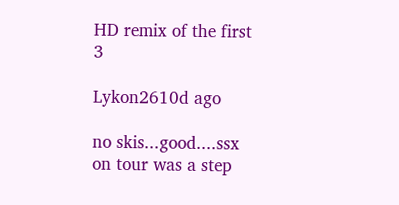HD remix of the first 3

Lykon2610d ago

no skis...good....ssx on tour was a step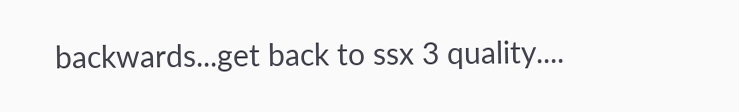backwards...get back to ssx 3 quality....